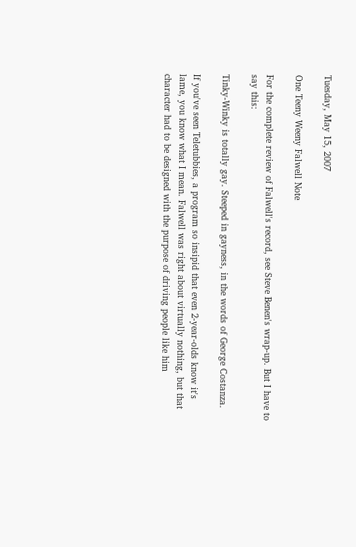Tuesday, May 15, 2007

One Teeny Weeny Falwell Note

For the complete review of Falwell's record, see Steve Benen's wrap-up. But I have to say this:

Tinky-Winky is totally gay. Steeped in gayness, in the words of George Costanza.

If you've seen Teletubbies, a program so insipid that even 2-year-olds know it's lame, you know what I mean. Falwell was right about virtually nothing, but that character had to be designed with the purpose of driving people like him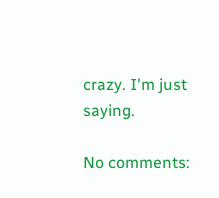crazy. I'm just saying.

No comments: